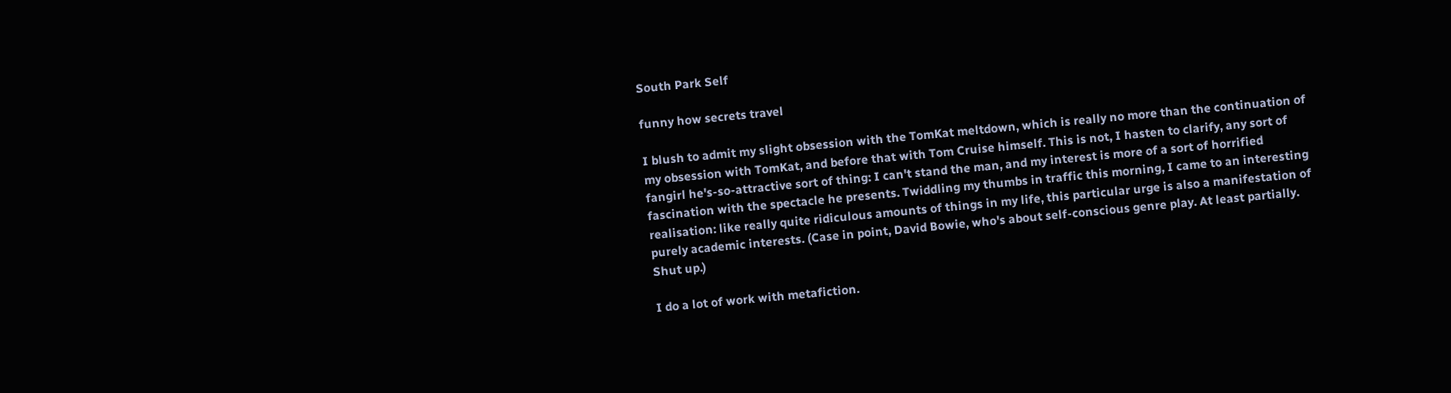South Park Self

funny how secrets travel

I blush to admit my slight obsession with the TomKat meltdown, which is really no more than the continuation of my obsession with TomKat, and before that with Tom Cruise himself. This is not, I hasten to clarify, any sort of fangirl he's-so-attractive sort of thing: I can't stand the man, and my interest is more of a sort of horrified fascination with the spectacle he presents. Twiddling my thumbs in traffic this morning, I came to an interesting realisation: like really quite ridiculous amounts of things in my life, this particular urge is also a manifestation of purely academic interests. (Case in point, David Bowie, who's about self-conscious genre play. At least partially. Shut up.)

I do a lot of work with metafiction.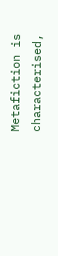Metafiction is characterised,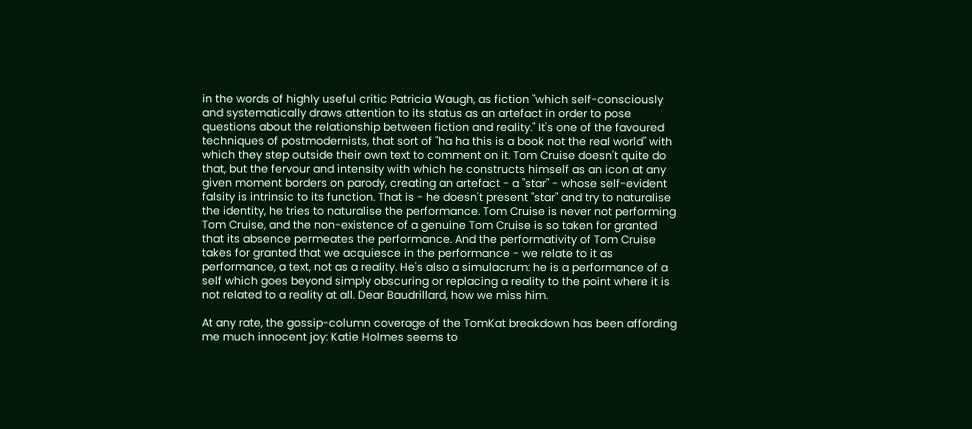in the words of highly useful critic Patricia Waugh, as fiction "which self-consciously and systematically draws attention to its status as an artefact in order to pose questions about the relationship between fiction and reality." It's one of the favoured techniques of postmodernists, that sort of "ha ha this is a book not the real world" with which they step outside their own text to comment on it. Tom Cruise doesn't quite do that, but the fervour and intensity with which he constructs himself as an icon at any given moment borders on parody, creating an artefact - a "star" - whose self-evident falsity is intrinsic to its function. That is - he doesn't present "star" and try to naturalise the identity, he tries to naturalise the performance. Tom Cruise is never not performing Tom Cruise, and the non-existence of a genuine Tom Cruise is so taken for granted that its absence permeates the performance. And the performativity of Tom Cruise takes for granted that we acquiesce in the performance - we relate to it as performance, a text, not as a reality. He's also a simulacrum: he is a performance of a self which goes beyond simply obscuring or replacing a reality to the point where it is not related to a reality at all. Dear Baudrillard, how we miss him.

At any rate, the gossip-column coverage of the TomKat breakdown has been affording me much innocent joy: Katie Holmes seems to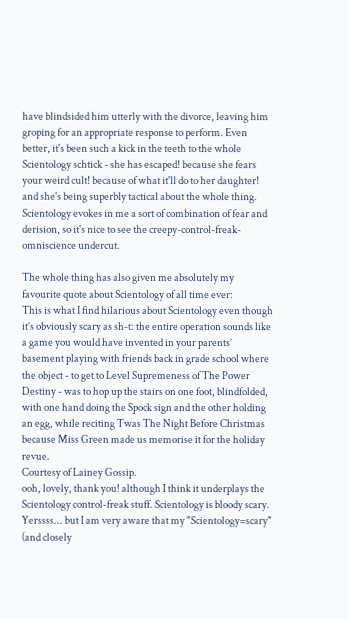have blindsided him utterly with the divorce, leaving him groping for an appropriate response to perform. Even better, it's been such a kick in the teeth to the whole Scientology schtick - she has escaped! because she fears your weird cult! because of what it'll do to her daughter! and she's being superbly tactical about the whole thing. Scientology evokes in me a sort of combination of fear and derision, so it's nice to see the creepy-control-freak-omniscience undercut.

The whole thing has also given me absolutely my favourite quote about Scientology of all time ever:
This is what I find hilarious about Scientology even though it’s obviously scary as sh-t: the entire operation sounds like a game you would have invented in your parents’ basement playing with friends back in grade school where the object - to get to Level Supremeness of The Power Destiny - was to hop up the stairs on one foot, blindfolded, with one hand doing the Spock sign and the other holding an egg, while reciting Twas The Night Before Christmas because Miss Green made us memorise it for the holiday revue.
Courtesy of Lainey Gossip.
ooh, lovely, thank you! although I think it underplays the Scientology control-freak stuff. Scientology is bloody scary.
Yerssss... but I am very aware that my "Scientology=scary" (and closely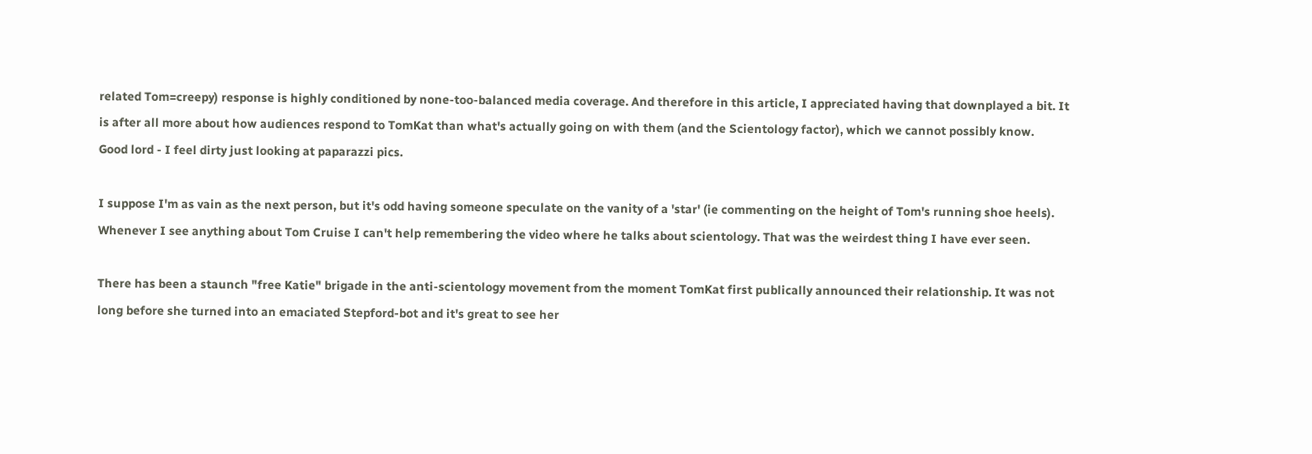related Tom=creepy) response is highly conditioned by none-too-balanced media coverage. And therefore in this article, I appreciated having that downplayed a bit. It is after all more about how audiences respond to TomKat than what's actually going on with them (and the Scientology factor), which we cannot possibly know.
Good lord - I feel dirty just looking at paparazzi pics.

I suppose I'm as vain as the next person, but it's odd having someone speculate on the vanity of a 'star' (ie commenting on the height of Tom's running shoe heels).
Whenever I see anything about Tom Cruise I can't help remembering the video where he talks about scientology. That was the weirdest thing I have ever seen.

There has been a staunch "free Katie" brigade in the anti-scientology movement from the moment TomKat first publically announced their relationship. It was not long before she turned into an emaciated Stepford-bot and it's great to see her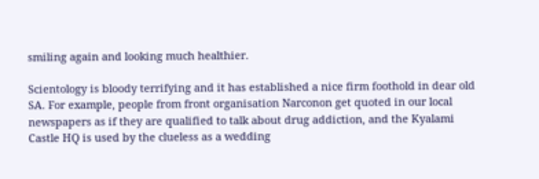smiling again and looking much healthier.

Scientology is bloody terrifying and it has established a nice firm foothold in dear old SA. For example, people from front organisation Narconon get quoted in our local newspapers as if they are qualified to talk about drug addiction, and the Kyalami Castle HQ is used by the clueless as a wedding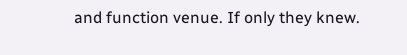and function venue. If only they knew.